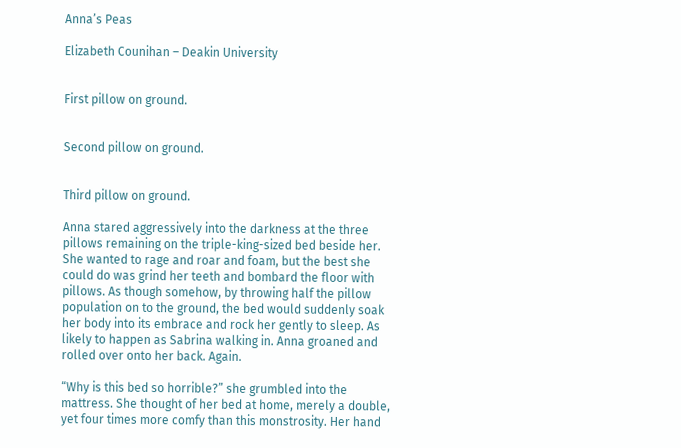Anna’s Peas

Elizabeth Counihan – Deakin University


First pillow on ground.


Second pillow on ground.


Third pillow on ground.

Anna stared aggressively into the darkness at the three pillows remaining on the triple-king-sized bed beside her. She wanted to rage and roar and foam, but the best she could do was grind her teeth and bombard the floor with pillows. As though somehow, by throwing half the pillow population on to the ground, the bed would suddenly soak her body into its embrace and rock her gently to sleep. As likely to happen as Sabrina walking in. Anna groaned and rolled over onto her back. Again.

“Why is this bed so horrible?” she grumbled into the mattress. She thought of her bed at home, merely a double, yet four times more comfy than this monstrosity. Her hand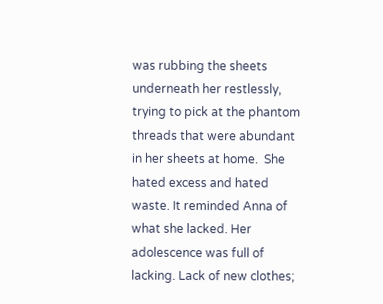was rubbing the sheets underneath her restlessly, trying to pick at the phantom threads that were abundant in her sheets at home.  She hated excess and hated waste. It reminded Anna of what she lacked. Her adolescence was full of lacking. Lack of new clothes;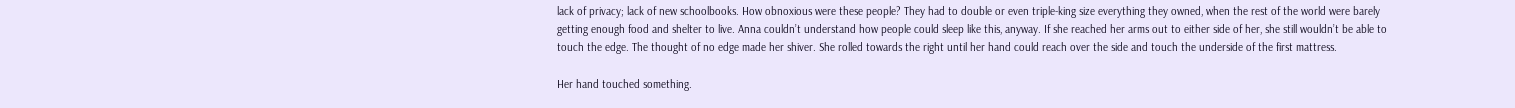lack of privacy; lack of new schoolbooks. How obnoxious were these people? They had to double or even triple-king size everything they owned, when the rest of the world were barely getting enough food and shelter to live. Anna couldn’t understand how people could sleep like this, anyway. If she reached her arms out to either side of her, she still wouldn’t be able to touch the edge. The thought of no edge made her shiver. She rolled towards the right until her hand could reach over the side and touch the underside of the first mattress.

Her hand touched something.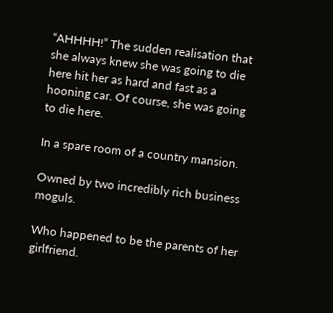“AHHHH!” The sudden realisation that she always knew she was going to die here hit her as hard and fast as a hooning car. Of course, she was going to die here.

In a spare room of a country mansion.

Owned by two incredibly rich business moguls.

Who happened to be the parents of her girlfriend.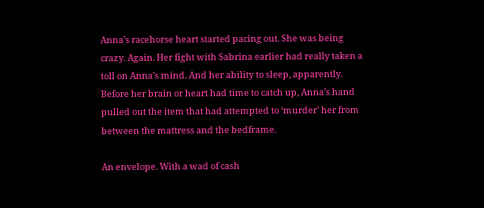Anna’s racehorse heart started pacing out. She was being crazy. Again. Her fight with Sabrina earlier had really taken a toll on Anna’s mind. And her ability to sleep, apparently. Before her brain or heart had time to catch up, Anna’s hand pulled out the item that had attempted to ‘murder’ her from between the mattress and the bedframe.

An envelope. With a wad of cash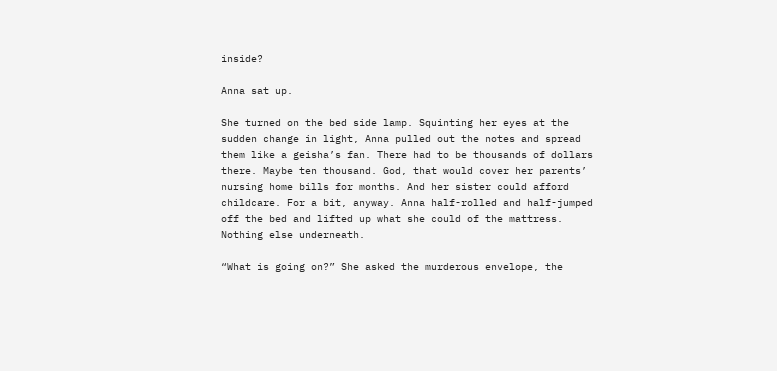inside?

Anna sat up.

She turned on the bed side lamp. Squinting her eyes at the sudden change in light, Anna pulled out the notes and spread them like a geisha’s fan. There had to be thousands of dollars there. Maybe ten thousand. God, that would cover her parents’ nursing home bills for months. And her sister could afford childcare. For a bit, anyway. Anna half-rolled and half-jumped off the bed and lifted up what she could of the mattress. Nothing else underneath.

“What is going on?” She asked the murderous envelope, the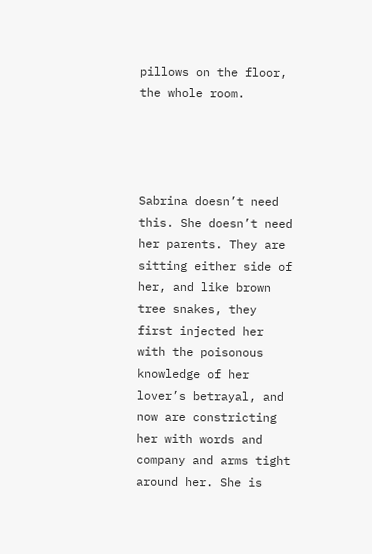pillows on the floor, the whole room.




Sabrina doesn’t need this. She doesn’t need her parents. They are sitting either side of her, and like brown tree snakes, they first injected her with the poisonous knowledge of her lover’s betrayal, and now are constricting her with words and company and arms tight around her. She is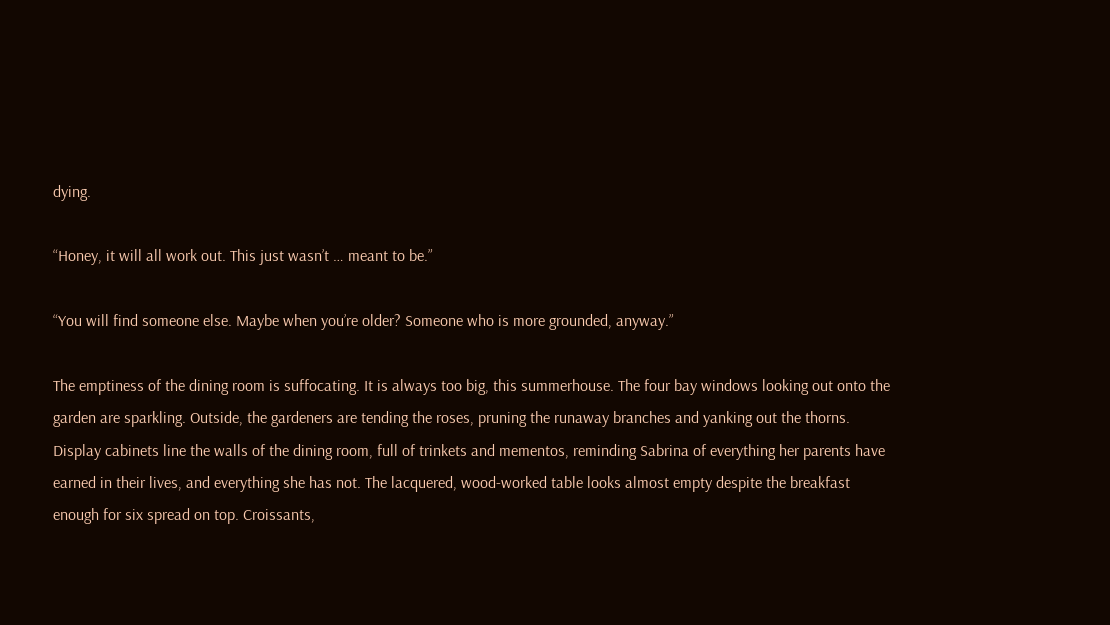dying.

“Honey, it will all work out. This just wasn’t … meant to be.”

“You will find someone else. Maybe when you’re older? Someone who is more grounded, anyway.”

The emptiness of the dining room is suffocating. It is always too big, this summerhouse. The four bay windows looking out onto the garden are sparkling. Outside, the gardeners are tending the roses, pruning the runaway branches and yanking out the thorns. Display cabinets line the walls of the dining room, full of trinkets and mementos, reminding Sabrina of everything her parents have earned in their lives, and everything she has not. The lacquered, wood-worked table looks almost empty despite the breakfast enough for six spread on top. Croissants,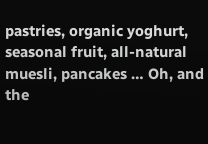pastries, organic yoghurt, seasonal fruit, all-natural muesli, pancakes … Oh, and the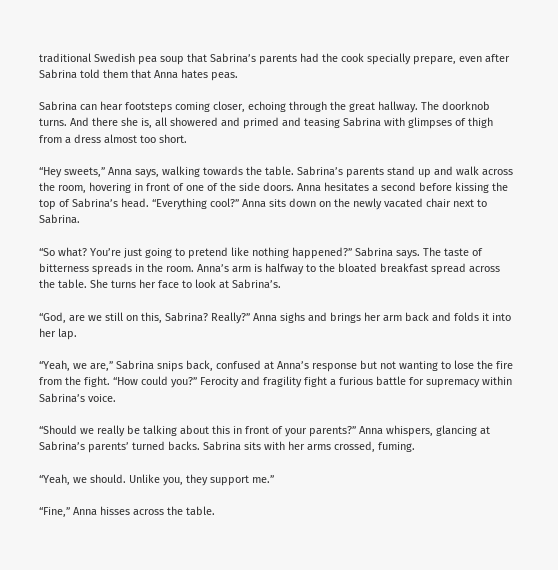traditional Swedish pea soup that Sabrina’s parents had the cook specially prepare, even after Sabrina told them that Anna hates peas.

Sabrina can hear footsteps coming closer, echoing through the great hallway. The doorknob turns. And there she is, all showered and primed and teasing Sabrina with glimpses of thigh from a dress almost too short.

“Hey sweets,” Anna says, walking towards the table. Sabrina’s parents stand up and walk across the room, hovering in front of one of the side doors. Anna hesitates a second before kissing the top of Sabrina’s head. “Everything cool?” Anna sits down on the newly vacated chair next to Sabrina.

“So what? You’re just going to pretend like nothing happened?” Sabrina says. The taste of bitterness spreads in the room. Anna’s arm is halfway to the bloated breakfast spread across the table. She turns her face to look at Sabrina’s.

“God, are we still on this, Sabrina? Really?” Anna sighs and brings her arm back and folds it into her lap.

“Yeah, we are,” Sabrina snips back, confused at Anna’s response but not wanting to lose the fire from the fight. “How could you?” Ferocity and fragility fight a furious battle for supremacy within Sabrina’s voice.

“Should we really be talking about this in front of your parents?” Anna whispers, glancing at Sabrina’s parents’ turned backs. Sabrina sits with her arms crossed, fuming.

“Yeah, we should. Unlike you, they support me.”

“Fine,” Anna hisses across the table.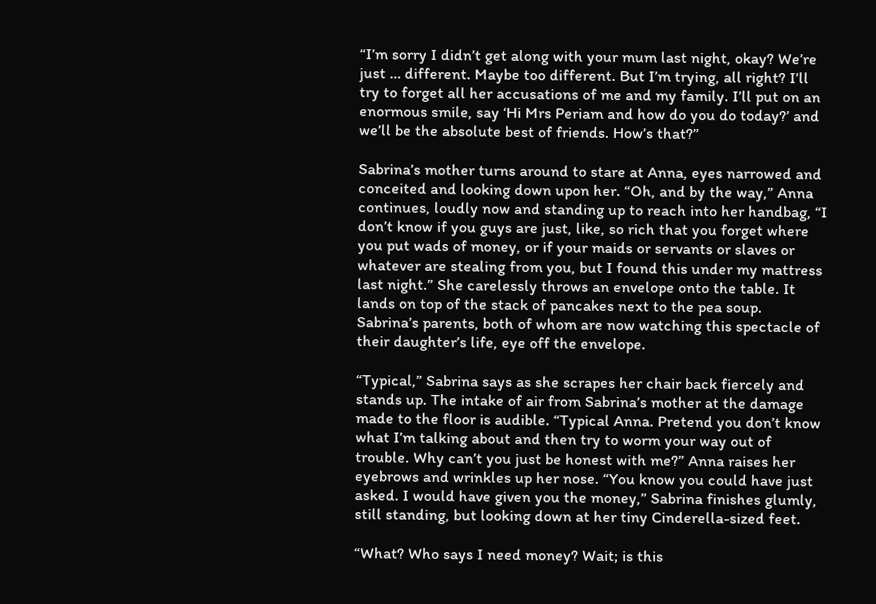“I’m sorry I didn’t get along with your mum last night, okay? We’re just … different. Maybe too different. But I’m trying, all right? I’ll try to forget all her accusations of me and my family. I’ll put on an enormous smile, say ‘Hi Mrs Periam and how do you do today?’ and we’ll be the absolute best of friends. How’s that?”

Sabrina’s mother turns around to stare at Anna, eyes narrowed and conceited and looking down upon her. “Oh, and by the way,” Anna continues, loudly now and standing up to reach into her handbag, “I don’t know if you guys are just, like, so rich that you forget where you put wads of money, or if your maids or servants or slaves or whatever are stealing from you, but I found this under my mattress last night.” She carelessly throws an envelope onto the table. It lands on top of the stack of pancakes next to the pea soup. Sabrina’s parents, both of whom are now watching this spectacle of their daughter’s life, eye off the envelope.

“Typical,” Sabrina says as she scrapes her chair back fiercely and stands up. The intake of air from Sabrina’s mother at the damage made to the floor is audible. “Typical Anna. Pretend you don’t know what I’m talking about and then try to worm your way out of trouble. Why can’t you just be honest with me?” Anna raises her eyebrows and wrinkles up her nose. “You know you could have just asked. I would have given you the money,” Sabrina finishes glumly, still standing, but looking down at her tiny Cinderella-sized feet.

“What? Who says I need money? Wait; is this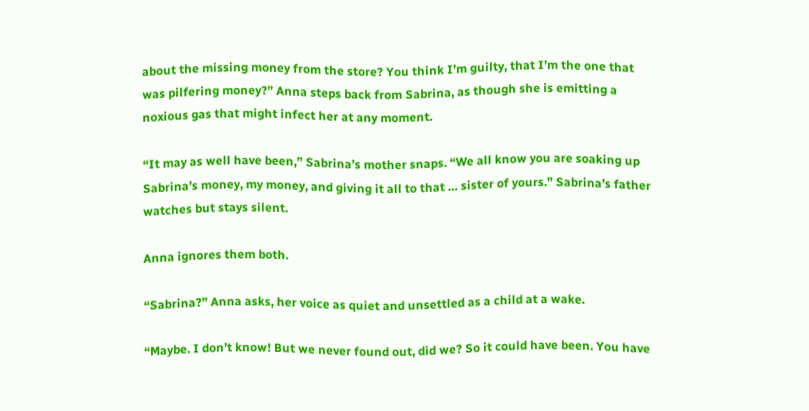about the missing money from the store? You think I’m guilty, that I’m the one that was pilfering money?” Anna steps back from Sabrina, as though she is emitting a noxious gas that might infect her at any moment.

“It may as well have been,” Sabrina’s mother snaps. “We all know you are soaking up Sabrina’s money, my money, and giving it all to that … sister of yours.” Sabrina’s father watches but stays silent.

Anna ignores them both.

“Sabrina?” Anna asks, her voice as quiet and unsettled as a child at a wake.

“Maybe. I don’t know! But we never found out, did we? So it could have been. You have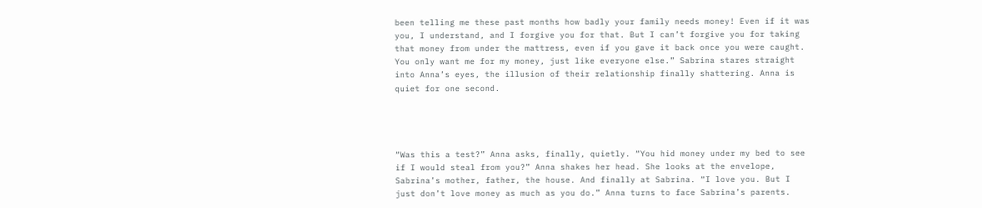been telling me these past months how badly your family needs money! Even if it was you, I understand, and I forgive you for that. But I can’t forgive you for taking that money from under the mattress, even if you gave it back once you were caught. You only want me for my money, just like everyone else.” Sabrina stares straight into Anna’s eyes, the illusion of their relationship finally shattering. Anna is quiet for one second.




“Was this a test?” Anna asks, finally, quietly. “You hid money under my bed to see if I would steal from you?” Anna shakes her head. She looks at the envelope, Sabrina’s mother, father, the house. And finally at Sabrina. “I love you. But I just don’t love money as much as you do.” Anna turns to face Sabrina’s parents.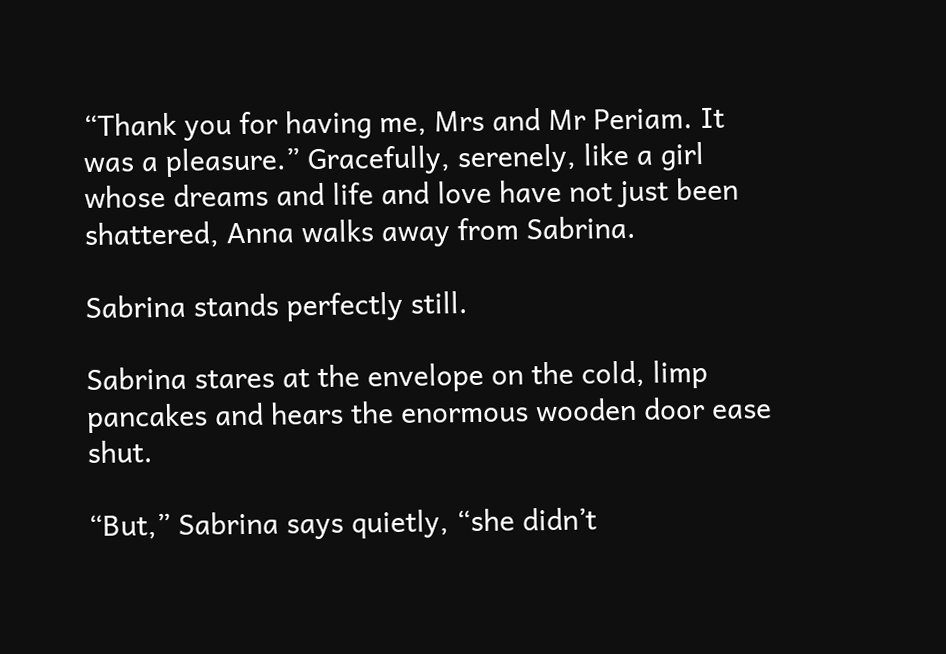“Thank you for having me, Mrs and Mr Periam. It was a pleasure.” Gracefully, serenely, like a girl whose dreams and life and love have not just been shattered, Anna walks away from Sabrina.

Sabrina stands perfectly still.

Sabrina stares at the envelope on the cold, limp pancakes and hears the enormous wooden door ease shut.

“But,” Sabrina says quietly, “she didn’t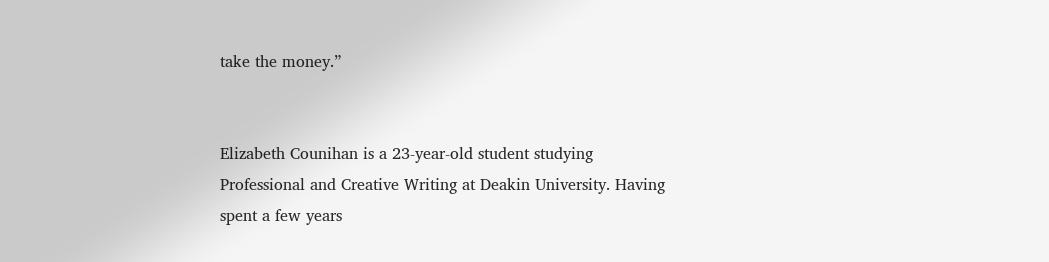take the money.”


Elizabeth Counihan is a 23-year-old student studying Professional and Creative Writing at Deakin University. Having spent a few years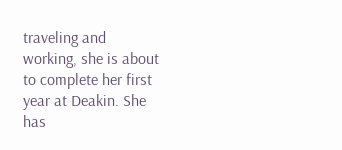traveling and working, she is about to complete her first year at Deakin. She has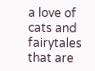a love of cats and fairytales that are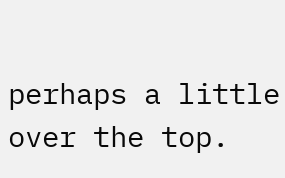perhaps a little over the top.